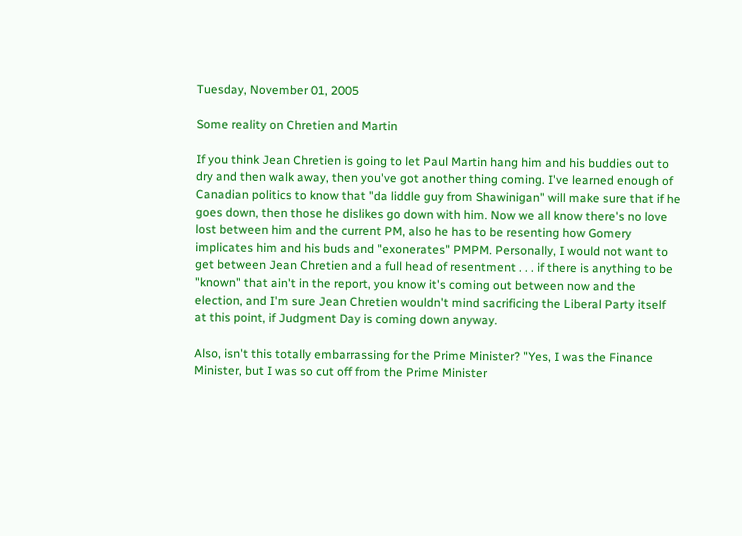Tuesday, November 01, 2005

Some reality on Chretien and Martin

If you think Jean Chretien is going to let Paul Martin hang him and his buddies out to dry and then walk away, then you've got another thing coming. I've learned enough of Canadian politics to know that "da liddle guy from Shawinigan" will make sure that if he goes down, then those he dislikes go down with him. Now we all know there's no love lost between him and the current PM, also he has to be resenting how Gomery implicates him and his buds and "exonerates" PMPM. Personally, I would not want to get between Jean Chretien and a full head of resentment . . . if there is anything to be "known" that ain't in the report, you know it's coming out between now and the election, and I'm sure Jean Chretien wouldn't mind sacrificing the Liberal Party itself at this point, if Judgment Day is coming down anyway.

Also, isn't this totally embarrassing for the Prime Minister? "Yes, I was the Finance Minister, but I was so cut off from the Prime Minister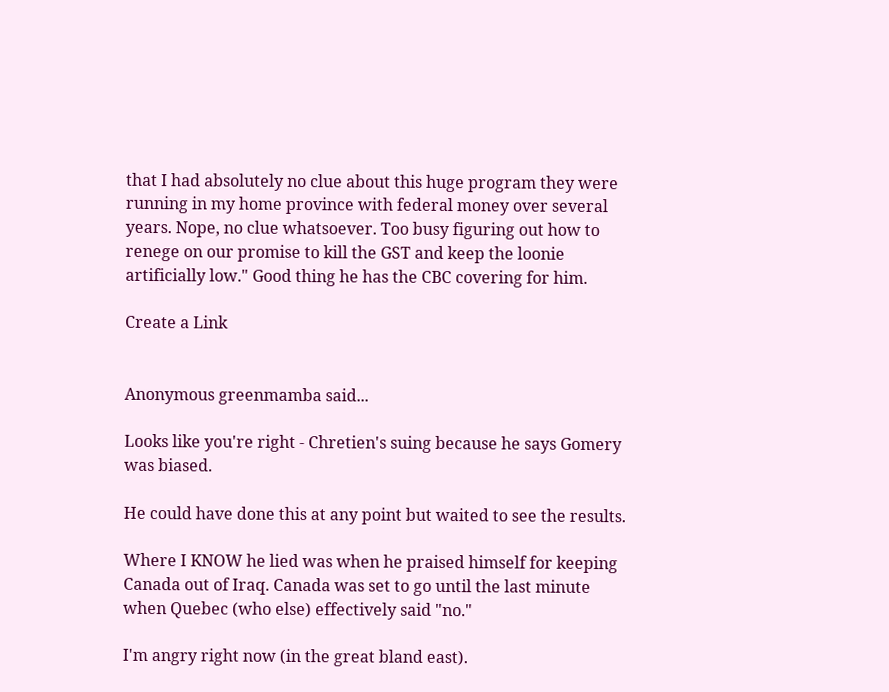that I had absolutely no clue about this huge program they were running in my home province with federal money over several years. Nope, no clue whatsoever. Too busy figuring out how to renege on our promise to kill the GST and keep the loonie artificially low." Good thing he has the CBC covering for him.

Create a Link


Anonymous greenmamba said...

Looks like you're right - Chretien's suing because he says Gomery was biased.

He could have done this at any point but waited to see the results.

Where I KNOW he lied was when he praised himself for keeping Canada out of Iraq. Canada was set to go until the last minute when Quebec (who else) effectively said "no."

I'm angry right now (in the great bland east).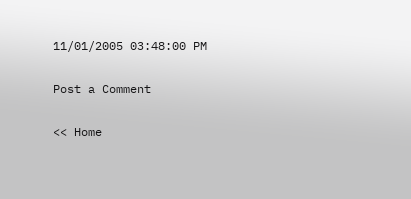11/01/2005 03:48:00 PM

Post a Comment

<< Home